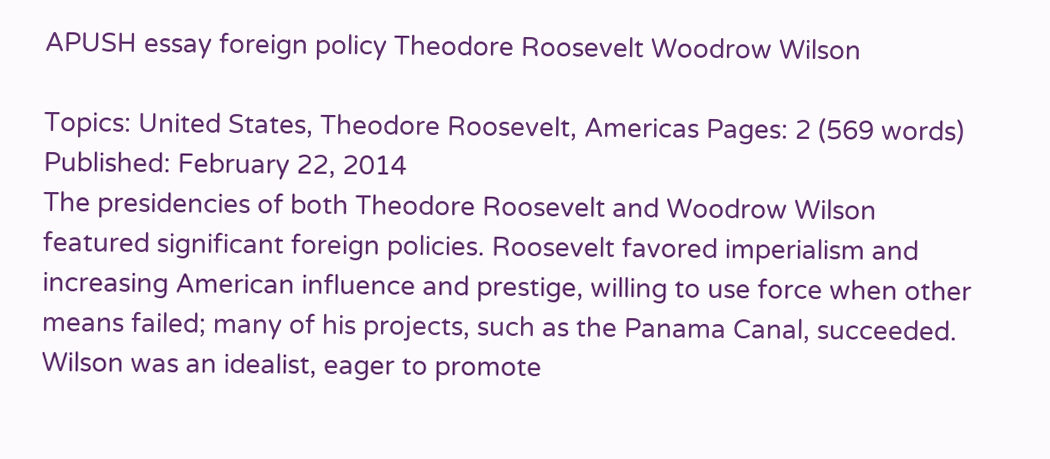APUSH essay foreign policy Theodore Roosevelt Woodrow Wilson

Topics: United States, Theodore Roosevelt, Americas Pages: 2 (569 words) Published: February 22, 2014
The presidencies of both Theodore Roosevelt and Woodrow Wilson featured significant foreign policies. Roosevelt favored imperialism and increasing American influence and prestige, willing to use force when other means failed; many of his projects, such as the Panama Canal, succeeded. Wilson was an idealist, eager to promote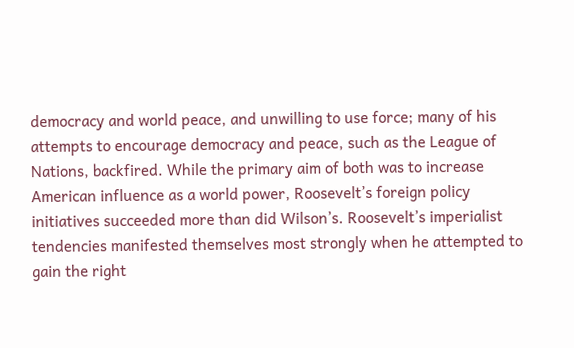democracy and world peace, and unwilling to use force; many of his attempts to encourage democracy and peace, such as the League of Nations, backfired. While the primary aim of both was to increase American influence as a world power, Roosevelt’s foreign policy initiatives succeeded more than did Wilson’s. Roosevelt’s imperialist tendencies manifested themselves most strongly when he attempted to gain the right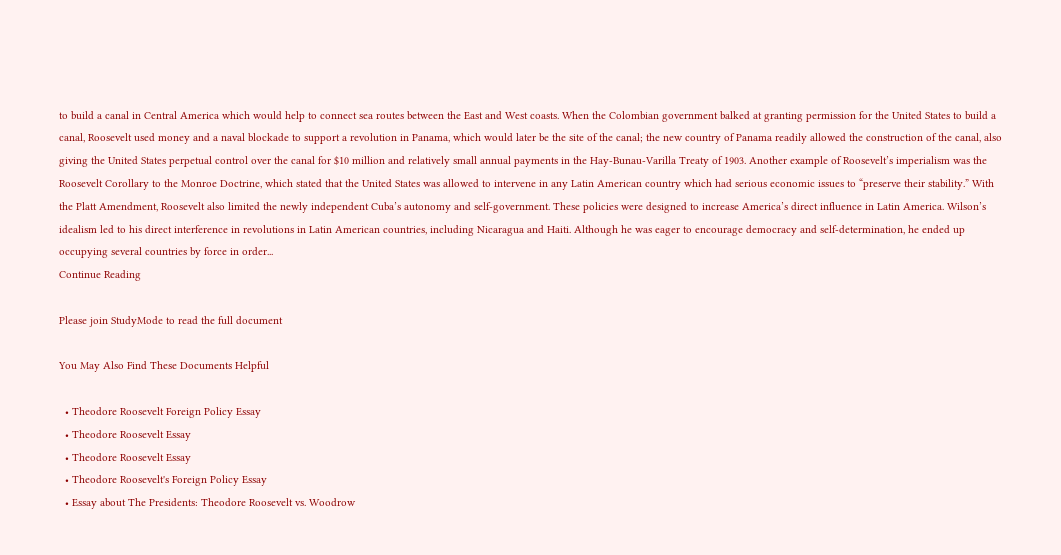to build a canal in Central America which would help to connect sea routes between the East and West coasts. When the Colombian government balked at granting permission for the United States to build a canal, Roosevelt used money and a naval blockade to support a revolution in Panama, which would later be the site of the canal; the new country of Panama readily allowed the construction of the canal, also giving the United States perpetual control over the canal for $10 million and relatively small annual payments in the Hay-Bunau-Varilla Treaty of 1903. Another example of Roosevelt’s imperialism was the Roosevelt Corollary to the Monroe Doctrine, which stated that the United States was allowed to intervene in any Latin American country which had serious economic issues to “preserve their stability.” With the Platt Amendment, Roosevelt also limited the newly independent Cuba’s autonomy and self-government. These policies were designed to increase America’s direct influence in Latin America. Wilson’s idealism led to his direct interference in revolutions in Latin American countries, including Nicaragua and Haiti. Although he was eager to encourage democracy and self-determination, he ended up occupying several countries by force in order...
Continue Reading

Please join StudyMode to read the full document

You May Also Find These Documents Helpful

  • Theodore Roosevelt Foreign Policy Essay
  • Theodore Roosevelt Essay
  • Theodore Roosevelt Essay
  • Theodore Roosevelt's Foreign Policy Essay
  • Essay about The Presidents: Theodore Roosevelt vs. Woodrow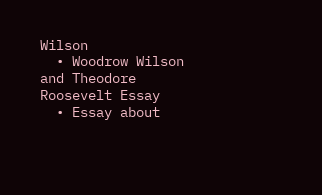Wilson
  • Woodrow Wilson and Theodore Roosevelt Essay
  • Essay about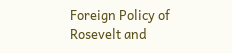Foreign Policy of Rosevelt and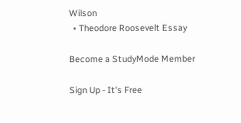Wilson
  • Theodore Roosevelt Essay

Become a StudyMode Member

Sign Up - It's Free